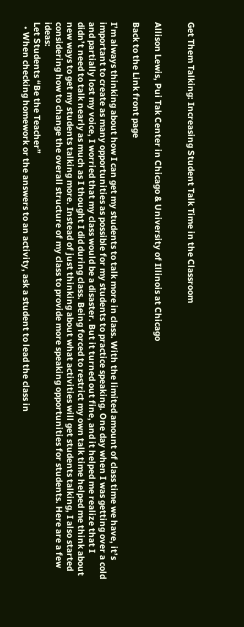Get Them Talking: Increasing Student Talk Time in the Classroom


Allison Lewis, Pui Tak Center in Chicago & University of Illinois at Chicago

Back to the Link front page

I’m always thinking about how I can get my students to talk more in class. With the limited amount of class time we have, it’s important to create as many opportunities as possible for my students to practice speaking. One day when I was getting over a cold and partially lost my voice, I worried that my class would be a disaster. But it turned out fine, and it helped me realize that I didn’t need to talk nearly as much as I thought I did during class. Being forced to restrict my own talk time helped me think about new ways to get my students talking more. Instead of just thinking about what activities will get students talking, I also started considering how to change the overall structure of my class to provide more speaking opportunities for students. Here are a few ideas:
Let Students “Be the Teacher”
  • When checking homework or the answers to an activity, ask a student to lead the class in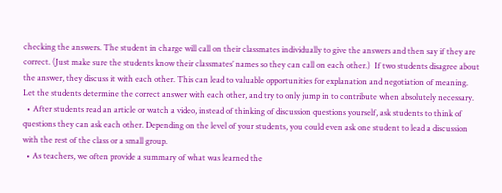checking the answers. The student in charge will call on their classmates individually to give the answers and then say if they are correct. (Just make sure the students know their classmates’ names so they can call on each other.)  If two students disagree about the answer, they discuss it with each other. This can lead to valuable opportunities for explanation and negotiation of meaning. Let the students determine the correct answer with each other, and try to only jump in to contribute when absolutely necessary.
  • After students read an article or watch a video, instead of thinking of discussion questions yourself, ask students to think of questions they can ask each other. Depending on the level of your students, you could even ask one student to lead a discussion with the rest of the class or a small group.
  • As teachers, we often provide a summary of what was learned the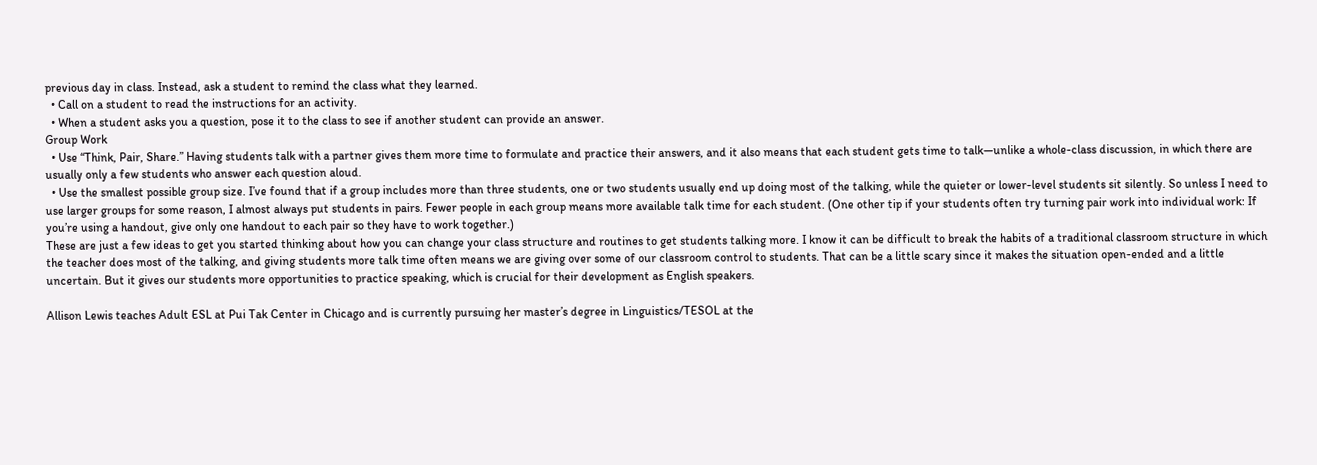previous day in class. Instead, ask a student to remind the class what they learned.
  • Call on a student to read the instructions for an activity.
  • When a student asks you a question, pose it to the class to see if another student can provide an answer.
Group Work
  • Use “Think, Pair, Share.” Having students talk with a partner gives them more time to formulate and practice their answers, and it also means that each student gets time to talk—unlike a whole-class discussion, in which there are usually only a few students who answer each question aloud.
  • Use the smallest possible group size. I’ve found that if a group includes more than three students, one or two students usually end up doing most of the talking, while the quieter or lower-level students sit silently. So unless I need to use larger groups for some reason, I almost always put students in pairs. Fewer people in each group means more available talk time for each student. (One other tip if your students often try turning pair work into individual work: If you’re using a handout, give only one handout to each pair so they have to work together.)
These are just a few ideas to get you started thinking about how you can change your class structure and routines to get students talking more. I know it can be difficult to break the habits of a traditional classroom structure in which the teacher does most of the talking, and giving students more talk time often means we are giving over some of our classroom control to students. That can be a little scary since it makes the situation open-ended and a little uncertain. But it gives our students more opportunities to practice speaking, which is crucial for their development as English speakers.

Allison Lewis teaches Adult ESL at Pui Tak Center in Chicago and is currently pursuing her master’s degree in Linguistics/TESOL at the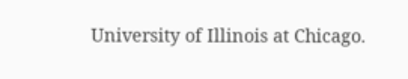University of Illinois at Chicago.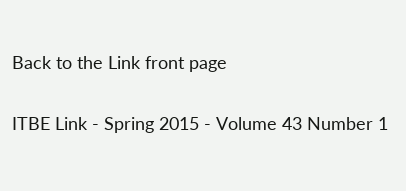Back to the Link front page

ITBE Link - Spring 2015 - Volume 43 Number 1